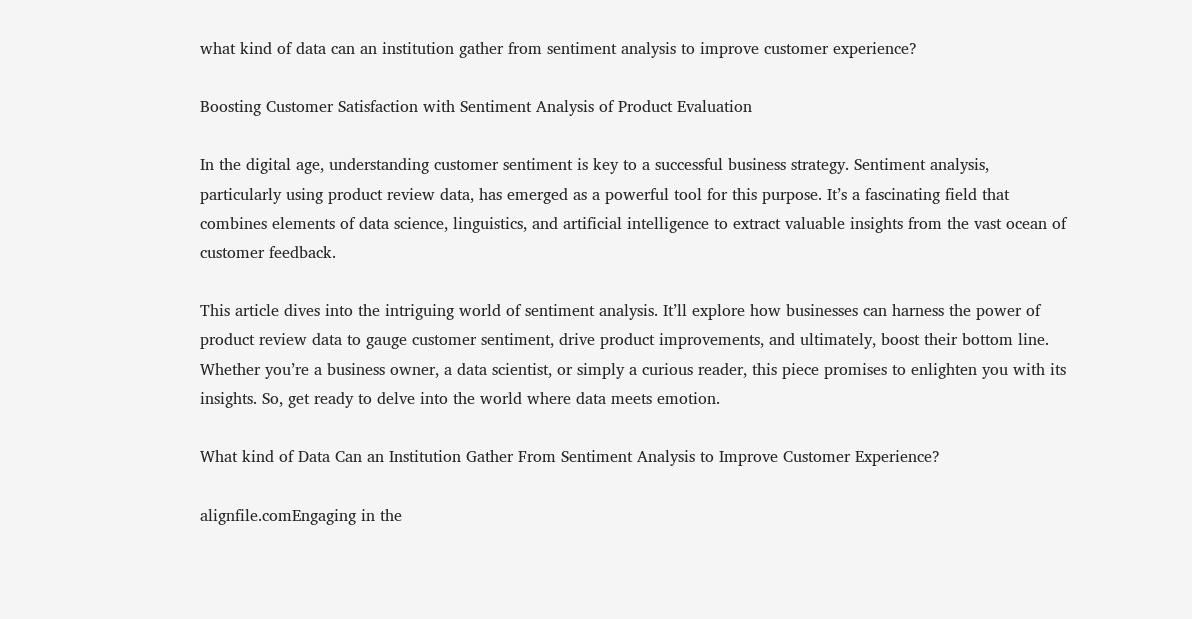what kind of data can an institution gather from sentiment analysis to improve customer experience?

Boosting Customer Satisfaction with Sentiment Analysis of Product Evaluation

In the digital age, understanding customer sentiment is key to a successful business strategy. Sentiment analysis, particularly using product review data, has emerged as a powerful tool for this purpose. It’s a fascinating field that combines elements of data science, linguistics, and artificial intelligence to extract valuable insights from the vast ocean of customer feedback.

This article dives into the intriguing world of sentiment analysis. It’ll explore how businesses can harness the power of product review data to gauge customer sentiment, drive product improvements, and ultimately, boost their bottom line. Whether you’re a business owner, a data scientist, or simply a curious reader, this piece promises to enlighten you with its insights. So, get ready to delve into the world where data meets emotion.

What kind of Data Can an Institution Gather From Sentiment Analysis to Improve Customer Experience?

alignfile.comEngaging in the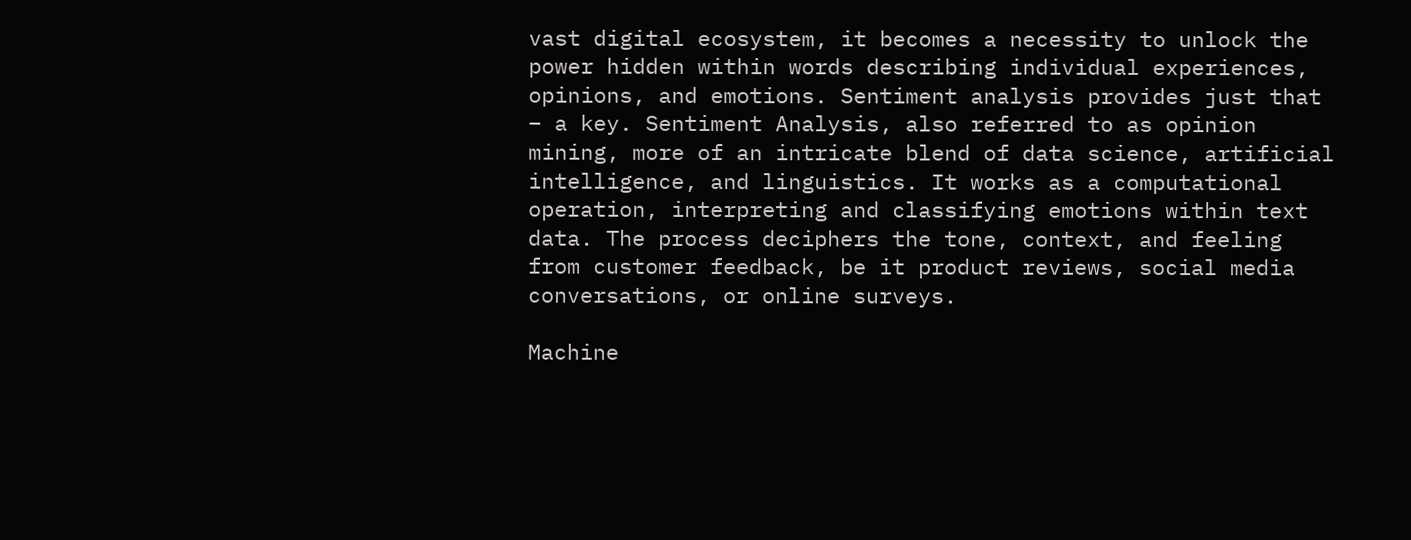vast digital ecosystem, it becomes a necessity to unlock the power hidden within words describing individual experiences, opinions, and emotions. Sentiment analysis provides just that – a key. Sentiment Analysis, also referred to as opinion mining, more of an intricate blend of data science, artificial intelligence, and linguistics. It works as a computational operation, interpreting and classifying emotions within text data. The process deciphers the tone, context, and feeling from customer feedback, be it product reviews, social media conversations, or online surveys.

Machine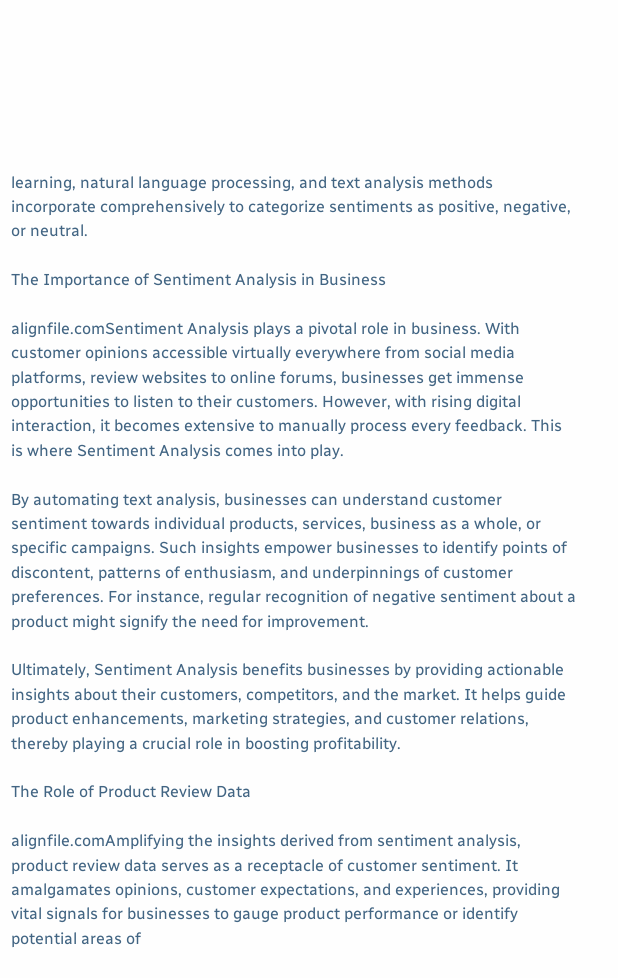learning, natural language processing, and text analysis methods incorporate comprehensively to categorize sentiments as positive, negative, or neutral.

The Importance of Sentiment Analysis in Business

alignfile.comSentiment Analysis plays a pivotal role in business. With customer opinions accessible virtually everywhere from social media platforms, review websites to online forums, businesses get immense opportunities to listen to their customers. However, with rising digital interaction, it becomes extensive to manually process every feedback. This is where Sentiment Analysis comes into play.

By automating text analysis, businesses can understand customer sentiment towards individual products, services, business as a whole, or specific campaigns. Such insights empower businesses to identify points of discontent, patterns of enthusiasm, and underpinnings of customer preferences. For instance, regular recognition of negative sentiment about a product might signify the need for improvement.

Ultimately, Sentiment Analysis benefits businesses by providing actionable insights about their customers, competitors, and the market. It helps guide product enhancements, marketing strategies, and customer relations, thereby playing a crucial role in boosting profitability.

The Role of Product Review Data

alignfile.comAmplifying the insights derived from sentiment analysis, product review data serves as a receptacle of customer sentiment. It amalgamates opinions, customer expectations, and experiences, providing vital signals for businesses to gauge product performance or identify potential areas of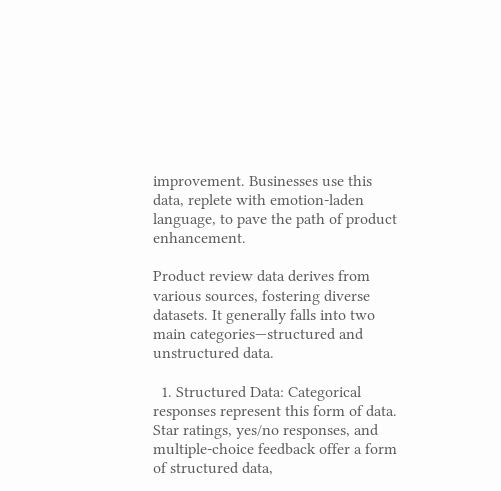improvement. Businesses use this data, replete with emotion-laden language, to pave the path of product enhancement.

Product review data derives from various sources, fostering diverse datasets. It generally falls into two main categories—structured and unstructured data.

  1. Structured Data: Categorical responses represent this form of data. Star ratings, yes/no responses, and multiple-choice feedback offer a form of structured data,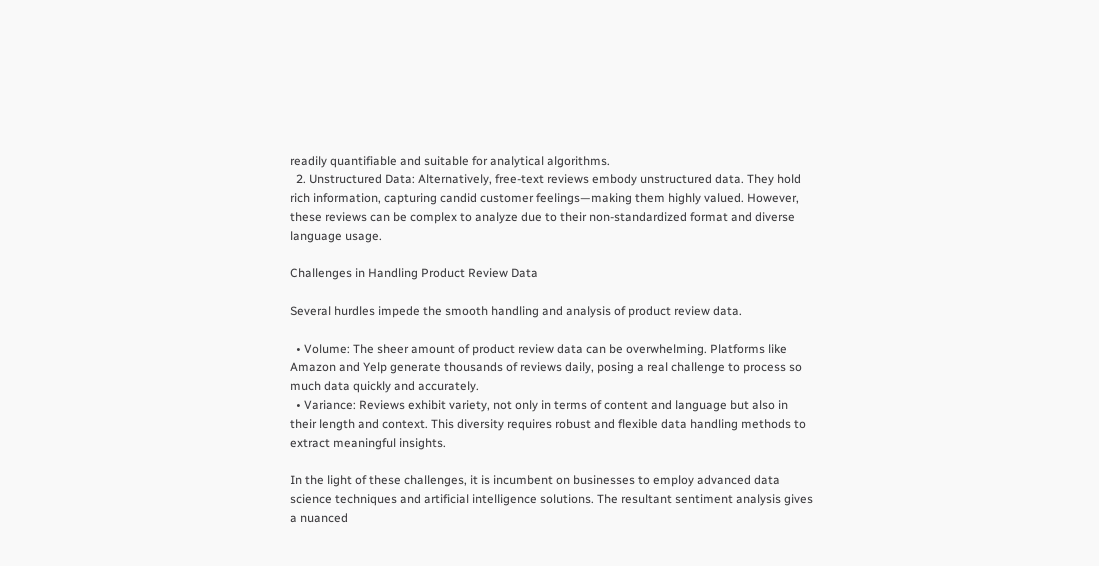readily quantifiable and suitable for analytical algorithms.
  2. Unstructured Data: Alternatively, free-text reviews embody unstructured data. They hold rich information, capturing candid customer feelings—making them highly valued. However, these reviews can be complex to analyze due to their non-standardized format and diverse language usage.

Challenges in Handling Product Review Data

Several hurdles impede the smooth handling and analysis of product review data.

  • Volume: The sheer amount of product review data can be overwhelming. Platforms like Amazon and Yelp generate thousands of reviews daily, posing a real challenge to process so much data quickly and accurately.
  • Variance: Reviews exhibit variety, not only in terms of content and language but also in their length and context. This diversity requires robust and flexible data handling methods to extract meaningful insights.

In the light of these challenges, it is incumbent on businesses to employ advanced data science techniques and artificial intelligence solutions. The resultant sentiment analysis gives a nuanced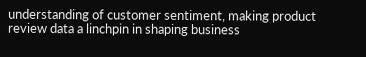understanding of customer sentiment, making product review data a linchpin in shaping business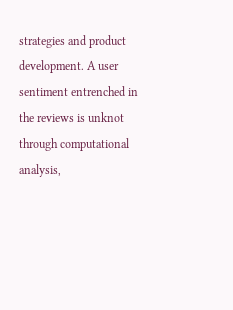strategies and product development. A user sentiment entrenched in the reviews is unknot through computational analysis,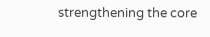strengthening the core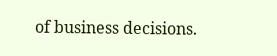of business decisions.